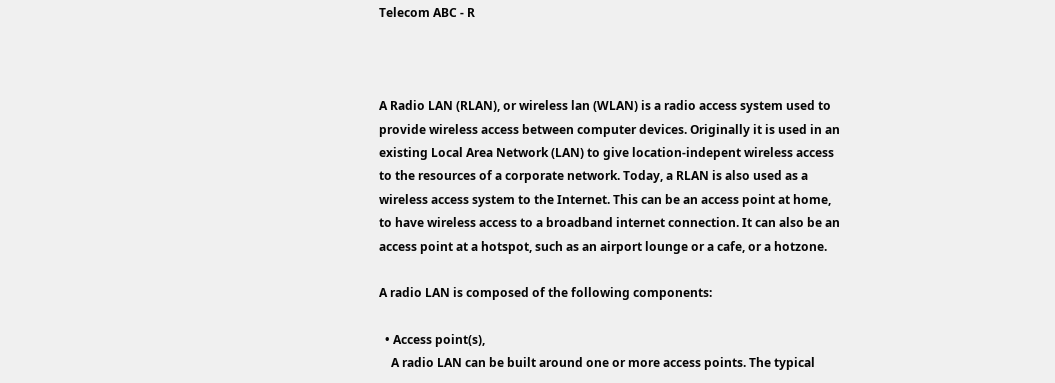Telecom ABC - R



A Radio LAN (RLAN), or wireless lan (WLAN) is a radio access system used to provide wireless access between computer devices. Originally it is used in an existing Local Area Network (LAN) to give location-indepent wireless access to the resources of a corporate network. Today, a RLAN is also used as a wireless access system to the Internet. This can be an access point at home, to have wireless access to a broadband internet connection. It can also be an access point at a hotspot, such as an airport lounge or a cafe, or a hotzone.

A radio LAN is composed of the following components:

  • Access point(s),
    A radio LAN can be built around one or more access points. The typical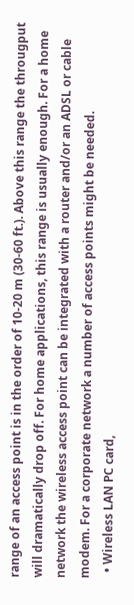range of an access point is in the order of 10-20 m (30-60 ft.). Above this range the througput will dramatically drop off. For home applications, this range is usually enough. For a home network the wireless access point can be integrated with a router and/or an ADSL or cable modem. For a corporate network a number of access points might be needed.
  • Wireless LAN PC card,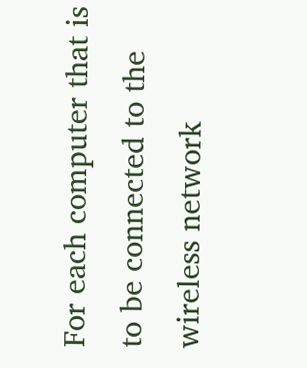For each computer that is to be connected to the wireless network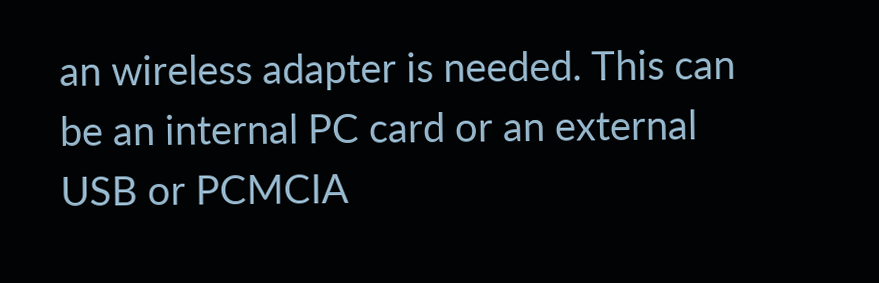an wireless adapter is needed. This can be an internal PC card or an external USB or PCMCIA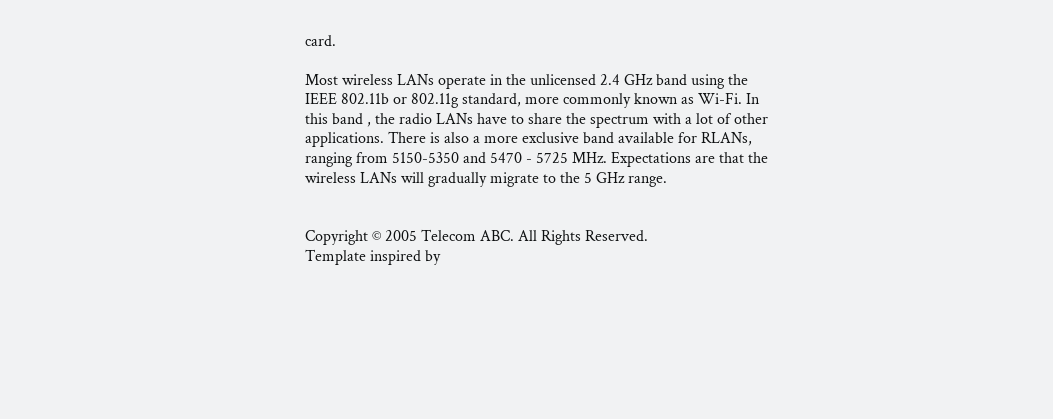card.

Most wireless LANs operate in the unlicensed 2.4 GHz band using the IEEE 802.11b or 802.11g standard, more commonly known as Wi-Fi. In this band , the radio LANs have to share the spectrum with a lot of other applications. There is also a more exclusive band available for RLANs, ranging from 5150-5350 and 5470 - 5725 MHz. Expectations are that the wireless LANs will gradually migrate to the 5 GHz range.


Copyright © 2005 Telecom ABC. All Rights Reserved.
Template inspired by